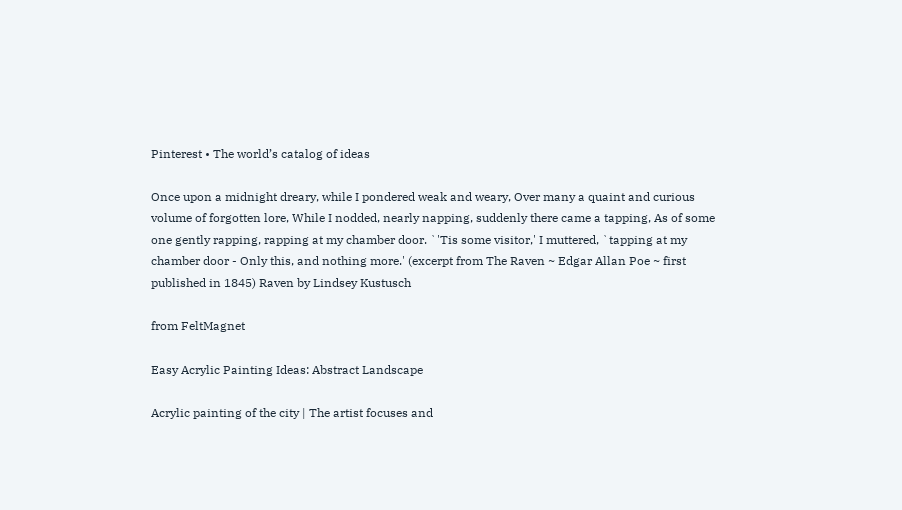Pinterest • The world’s catalog of ideas

Once upon a midnight dreary, while I pondered weak and weary, Over many a quaint and curious volume of forgotten lore, While I nodded, nearly napping, suddenly there came a tapping, As of some one gently rapping, rapping at my chamber door. `'Tis some visitor,' I muttered, `tapping at my chamber door - Only this, and nothing more.' (excerpt from The Raven ~ Edgar Allan Poe ~ first published in 1845) Raven by Lindsey Kustusch

from FeltMagnet

Easy Acrylic Painting Ideas: Abstract Landscape

Acrylic painting of the city | The artist focuses and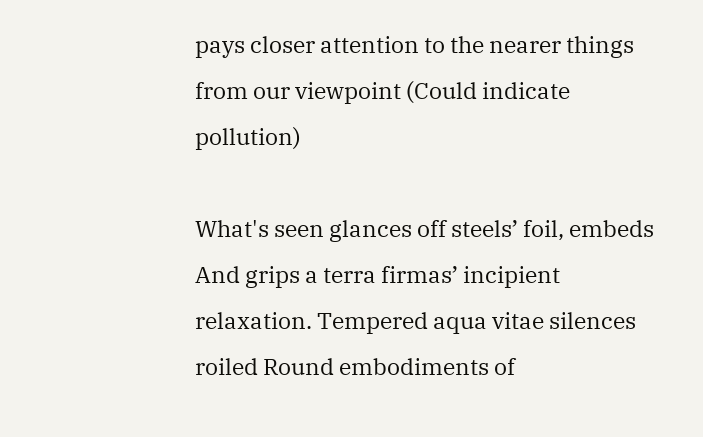pays closer attention to the nearer things from our viewpoint (Could indicate pollution)

What's seen glances off steels’ foil, embeds And grips a terra firmas’ incipient relaxation. Tempered aqua vitae silences roiled Round embodiments of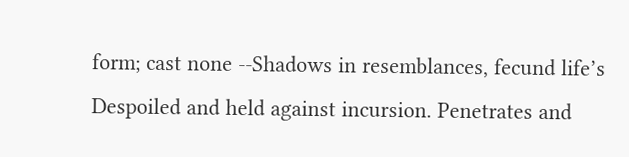form; cast none --Shadows in resemblances, fecund life’s Despoiled and held against incursion. Penetrates and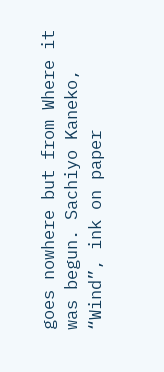goes nowhere but from Where it was begun. Sachiyo Kaneko, “Wind”, ink on paper